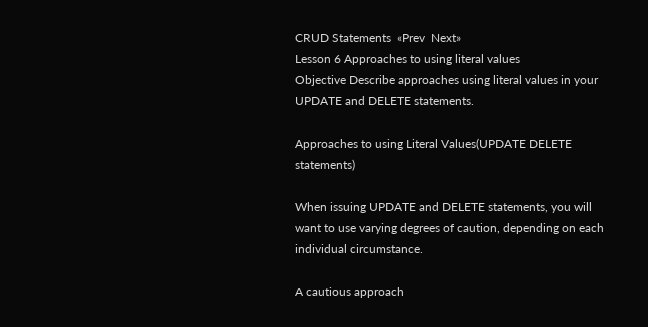CRUD Statements  «Prev  Next»
Lesson 6 Approaches to using literal values
Objective Describe approaches using literal values in your UPDATE and DELETE statements.

Approaches to using Literal Values(UPDATE DELETE statements)

When issuing UPDATE and DELETE statements, you will want to use varying degrees of caution, depending on each individual circumstance.

A cautious approach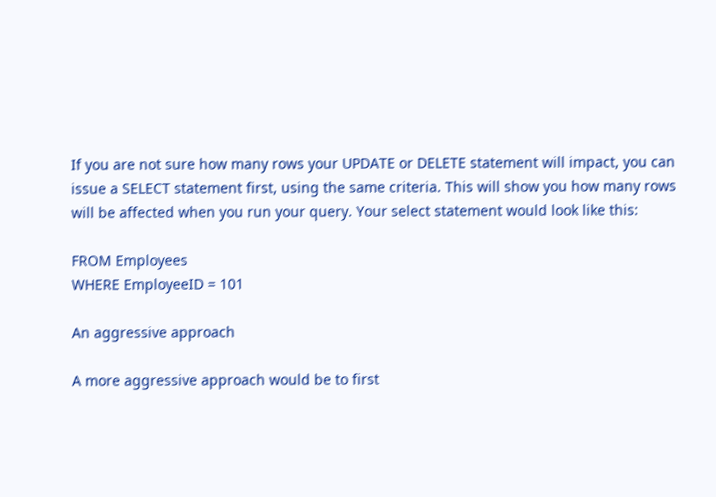If you are not sure how many rows your UPDATE or DELETE statement will impact, you can issue a SELECT statement first, using the same criteria. This will show you how many rows will be affected when you run your query. Your select statement would look like this:

FROM Employees
WHERE EmployeeID = 101

An aggressive approach

A more aggressive approach would be to first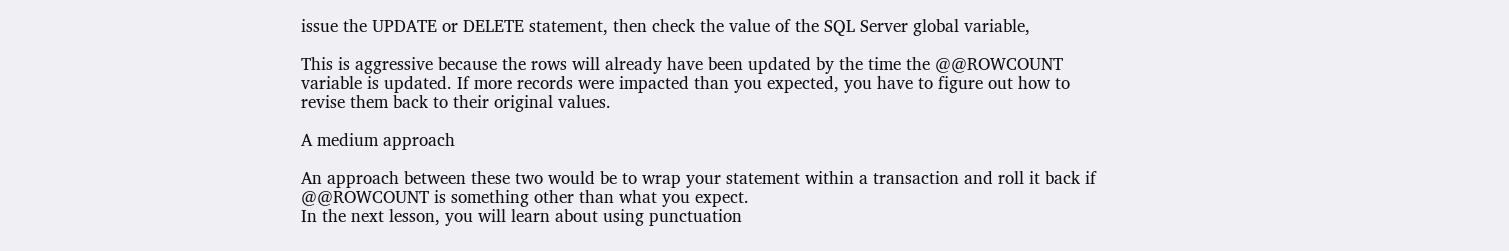issue the UPDATE or DELETE statement, then check the value of the SQL Server global variable,

This is aggressive because the rows will already have been updated by the time the @@ROWCOUNT variable is updated. If more records were impacted than you expected, you have to figure out how to revise them back to their original values.

A medium approach

An approach between these two would be to wrap your statement within a transaction and roll it back if @@ROWCOUNT is something other than what you expect.
In the next lesson, you will learn about using punctuation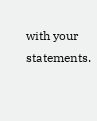with your statements.